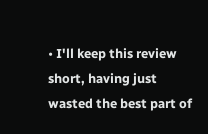• I'll keep this review short, having just wasted the best part of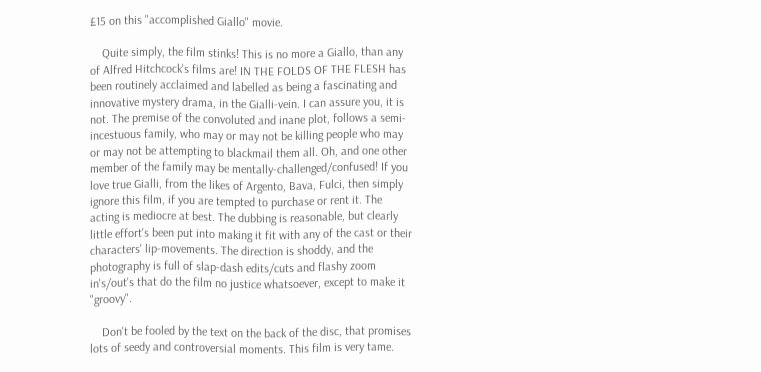£15 on this "accomplished Giallo" movie.

    Quite simply, the film stinks! This is no more a Giallo, than any of Alfred Hitchcock's films are! IN THE FOLDS OF THE FLESH has been routinely acclaimed and labelled as being a fascinating and innovative mystery drama, in the Gialli-vein. I can assure you, it is not. The premise of the convoluted and inane plot, follows a semi-incestuous family, who may or may not be killing people who may or may not be attempting to blackmail them all. Oh, and one other member of the family may be mentally-challenged/confused! If you love true Gialli, from the likes of Argento, Bava, Fulci, then simply ignore this film, if you are tempted to purchase or rent it. The acting is mediocre at best. The dubbing is reasonable, but clearly little effort's been put into making it fit with any of the cast or their characters' lip-movements. The direction is shoddy, and the photography is full of slap-dash edits/cuts and flashy zoom in's/out's that do the film no justice whatsoever, except to make it "groovy".

    Don't be fooled by the text on the back of the disc, that promises lots of seedy and controversial moments. This film is very tame.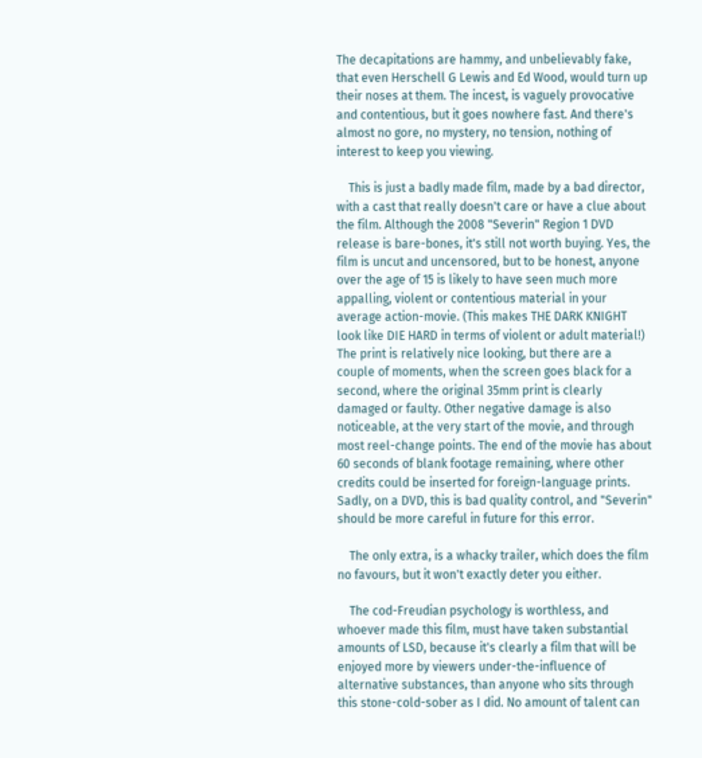The decapitations are hammy, and unbelievably fake, that even Herschell G Lewis and Ed Wood, would turn up their noses at them. The incest, is vaguely provocative and contentious, but it goes nowhere fast. And there's almost no gore, no mystery, no tension, nothing of interest to keep you viewing.

    This is just a badly made film, made by a bad director, with a cast that really doesn't care or have a clue about the film. Although the 2008 "Severin" Region 1 DVD release is bare-bones, it's still not worth buying. Yes, the film is uncut and uncensored, but to be honest, anyone over the age of 15 is likely to have seen much more appalling, violent or contentious material in your average action-movie. (This makes THE DARK KNIGHT look like DIE HARD in terms of violent or adult material!) The print is relatively nice looking, but there are a couple of moments, when the screen goes black for a second, where the original 35mm print is clearly damaged or faulty. Other negative damage is also noticeable, at the very start of the movie, and through most reel-change points. The end of the movie has about 60 seconds of blank footage remaining, where other credits could be inserted for foreign-language prints. Sadly, on a DVD, this is bad quality control, and "Severin" should be more careful in future for this error.

    The only extra, is a whacky trailer, which does the film no favours, but it won't exactly deter you either.

    The cod-Freudian psychology is worthless, and whoever made this film, must have taken substantial amounts of LSD, because it's clearly a film that will be enjoyed more by viewers under-the-influence of alternative substances, than anyone who sits through this stone-cold-sober as I did. No amount of talent can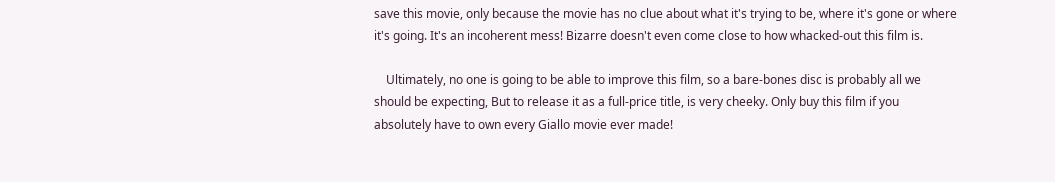save this movie, only because the movie has no clue about what it's trying to be, where it's gone or where it's going. It's an incoherent mess! Bizarre doesn't even come close to how whacked-out this film is.

    Ultimately, no one is going to be able to improve this film, so a bare-bones disc is probably all we should be expecting, But to release it as a full-price title, is very cheeky. Only buy this film if you absolutely have to own every Giallo movie ever made!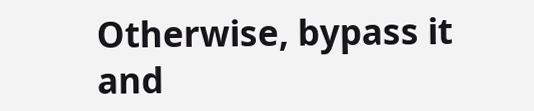Otherwise, bypass it and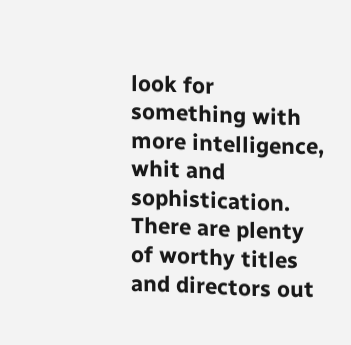look for something with more intelligence, whit and sophistication. There are plenty of worthy titles and directors out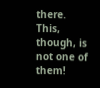there. This, though, is not one of them!